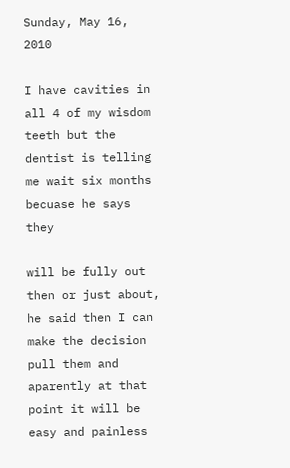Sunday, May 16, 2010

I have cavities in all 4 of my wisdom teeth but the dentist is telling me wait six months becuase he says they

will be fully out then or just about, he said then I can make the decision pull them and aparently at that point it will be easy and painless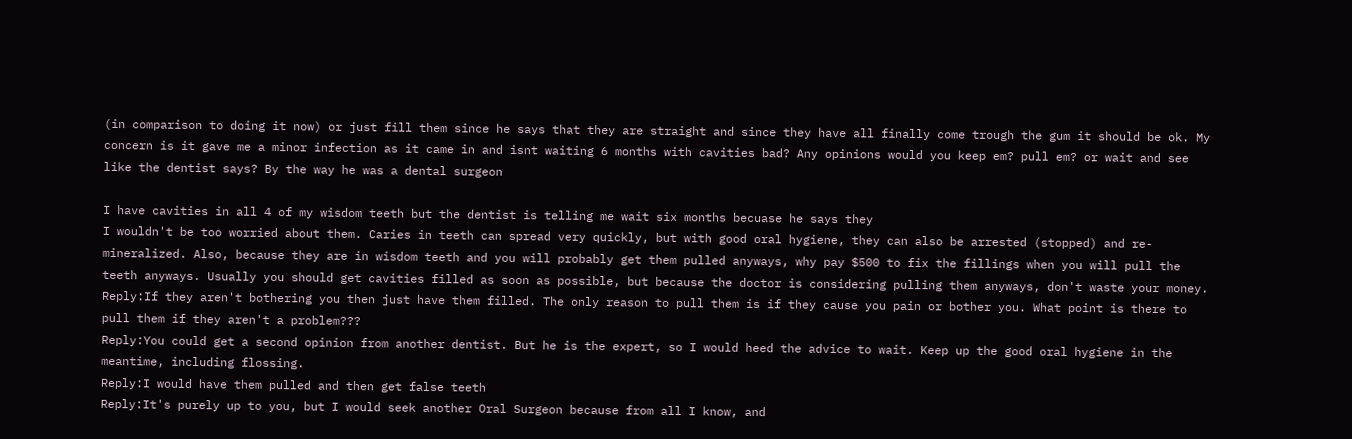(in comparison to doing it now) or just fill them since he says that they are straight and since they have all finally come trough the gum it should be ok. My concern is it gave me a minor infection as it came in and isnt waiting 6 months with cavities bad? Any opinions would you keep em? pull em? or wait and see like the dentist says? By the way he was a dental surgeon

I have cavities in all 4 of my wisdom teeth but the dentist is telling me wait six months becuase he says they
I wouldn't be too worried about them. Caries in teeth can spread very quickly, but with good oral hygiene, they can also be arrested (stopped) and re-mineralized. Also, because they are in wisdom teeth and you will probably get them pulled anyways, why pay $500 to fix the fillings when you will pull the teeth anyways. Usually you should get cavities filled as soon as possible, but because the doctor is considering pulling them anyways, don't waste your money.
Reply:If they aren't bothering you then just have them filled. The only reason to pull them is if they cause you pain or bother you. What point is there to pull them if they aren't a problem???
Reply:You could get a second opinion from another dentist. But he is the expert, so I would heed the advice to wait. Keep up the good oral hygiene in the meantime, including flossing.
Reply:I would have them pulled and then get false teeth
Reply:It's purely up to you, but I would seek another Oral Surgeon because from all I know, and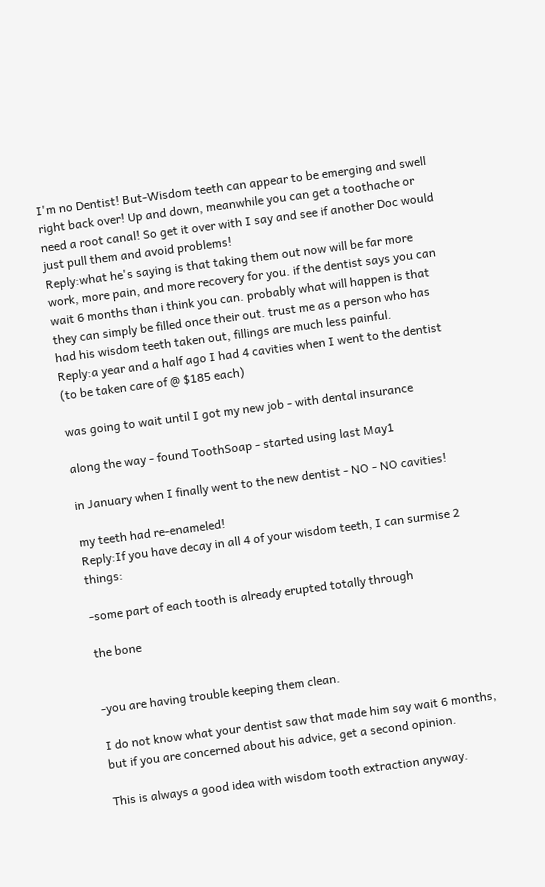I'm no Dentist! But-Wisdom teeth can appear to be emerging and swell right back over! Up and down, meanwhile you can get a toothache or need a root canal! So get it over with I say and see if another Doc would just pull them and avoid problems!
Reply:what he's saying is that taking them out now will be far more work, more pain, and more recovery for you. if the dentist says you can wait 6 months than i think you can. probably what will happen is that they can simply be filled once their out. trust me as a person who has had his wisdom teeth taken out, fillings are much less painful.
Reply:a year and a half ago I had 4 cavities when I went to the dentist (to be taken care of @ $185 each)

was going to wait until I got my new job - with dental insurance

along the way - found ToothSoap - started using last May1

in January when I finally went to the new dentist - NO - NO cavities!

my teeth had re-enameled!
Reply:If you have decay in all 4 of your wisdom teeth, I can surmise 2 things:

-some part of each tooth is already erupted totally through

the bone


-you are having trouble keeping them clean.

I do not know what your dentist saw that made him say wait 6 months, but if you are concerned about his advice, get a second opinion.

This is always a good idea with wisdom tooth extraction anyway.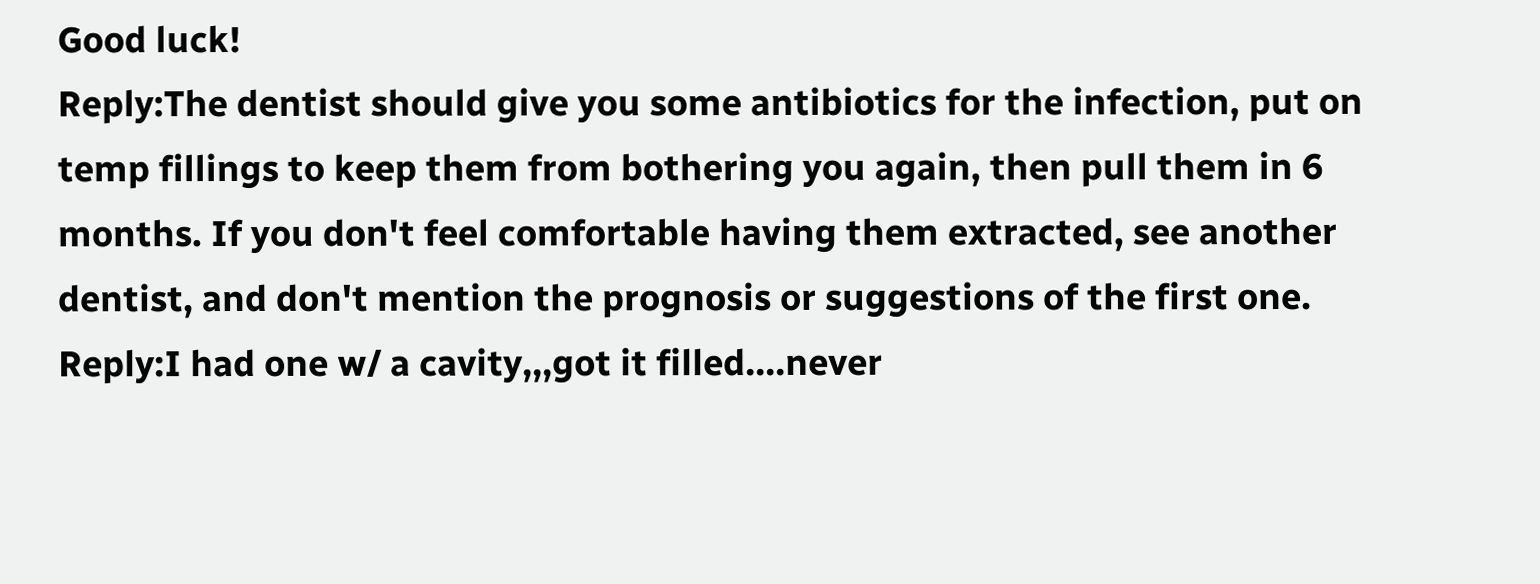Good luck!
Reply:The dentist should give you some antibiotics for the infection, put on temp fillings to keep them from bothering you again, then pull them in 6 months. If you don't feel comfortable having them extracted, see another dentist, and don't mention the prognosis or suggestions of the first one.
Reply:I had one w/ a cavity,,,got it filled....never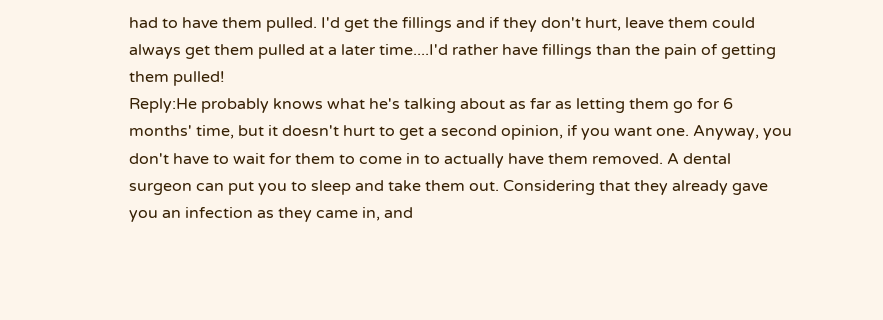had to have them pulled. I'd get the fillings and if they don't hurt, leave them could always get them pulled at a later time....I'd rather have fillings than the pain of getting them pulled!
Reply:He probably knows what he's talking about as far as letting them go for 6 months' time, but it doesn't hurt to get a second opinion, if you want one. Anyway, you don't have to wait for them to come in to actually have them removed. A dental surgeon can put you to sleep and take them out. Considering that they already gave you an infection as they came in, and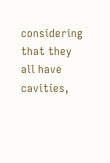considering that they all have cavities,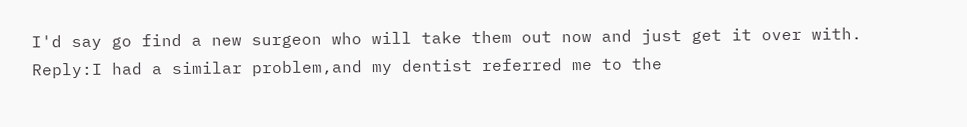I'd say go find a new surgeon who will take them out now and just get it over with.
Reply:I had a similar problem,and my dentist referred me to the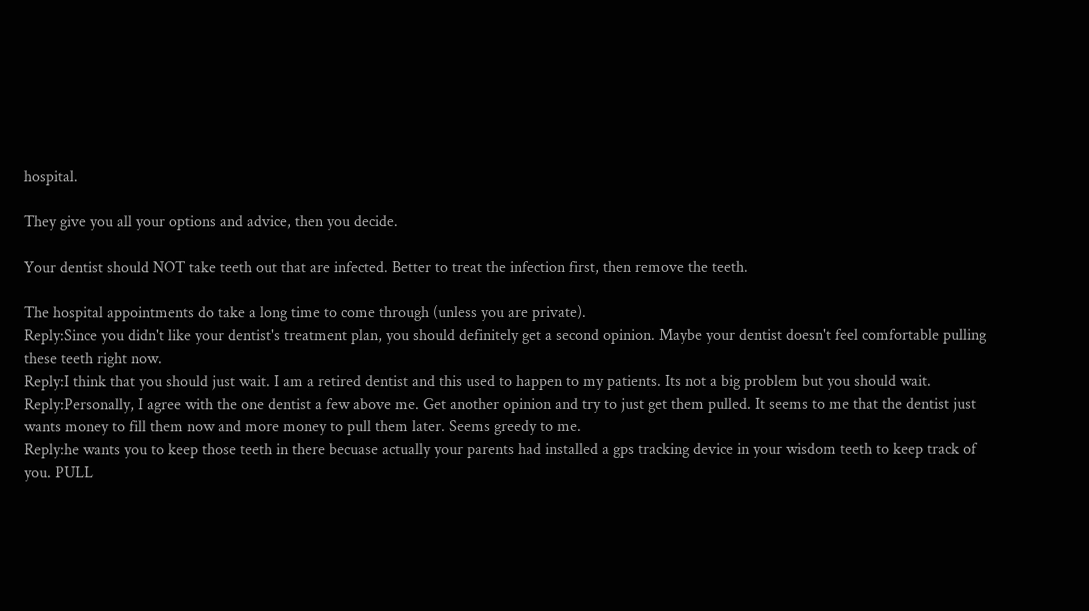hospital.

They give you all your options and advice, then you decide.

Your dentist should NOT take teeth out that are infected. Better to treat the infection first, then remove the teeth.

The hospital appointments do take a long time to come through (unless you are private).
Reply:Since you didn't like your dentist's treatment plan, you should definitely get a second opinion. Maybe your dentist doesn't feel comfortable pulling these teeth right now.
Reply:I think that you should just wait. I am a retired dentist and this used to happen to my patients. Its not a big problem but you should wait.
Reply:Personally, I agree with the one dentist a few above me. Get another opinion and try to just get them pulled. It seems to me that the dentist just wants money to fill them now and more money to pull them later. Seems greedy to me.
Reply:he wants you to keep those teeth in there becuase actually your parents had installed a gps tracking device in your wisdom teeth to keep track of you. PULL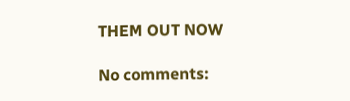THEM OUT NOW

No comments: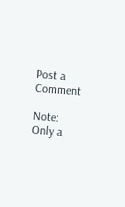Post a Comment

Note: Only a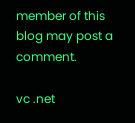member of this blog may post a comment.

vc .net